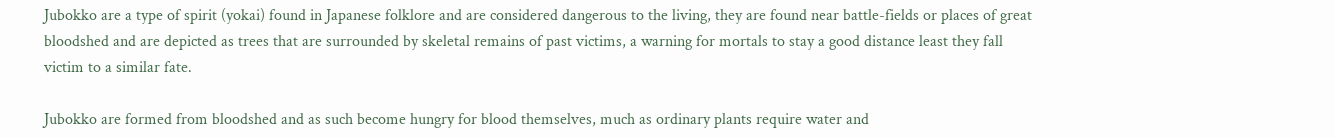Jubokko are a type of spirit (yokai) found in Japanese folklore and are considered dangerous to the living, they are found near battle-fields or places of great bloodshed and are depicted as trees that are surrounded by skeletal remains of past victims, a warning for mortals to stay a good distance least they fall victim to a similar fate.

Jubokko are formed from bloodshed and as such become hungry for blood themselves, much as ordinary plants require water and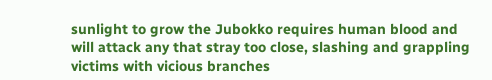sunlight to grow the Jubokko requires human blood and will attack any that stray too close, slashing and grappling victims with vicious branches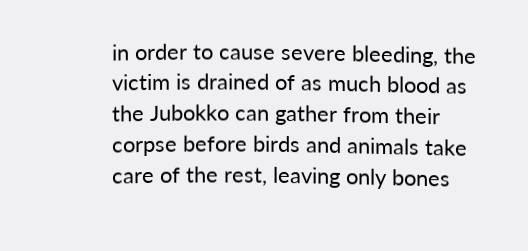in order to cause severe bleeding, the victim is drained of as much blood as the Jubokko can gather from their corpse before birds and animals take care of the rest, leaving only bones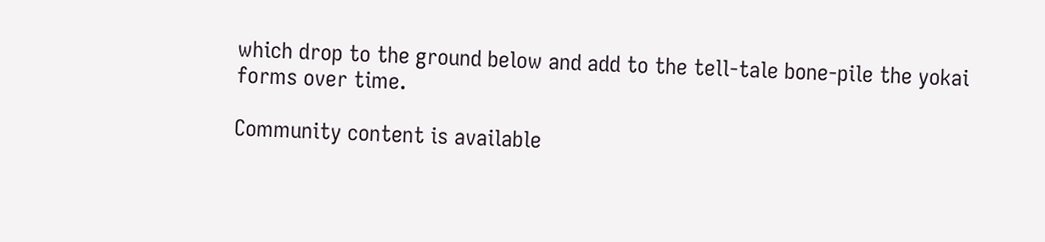which drop to the ground below and add to the tell-tale bone-pile the yokai forms over time.

Community content is available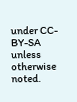under CC-BY-SA unless otherwise noted.